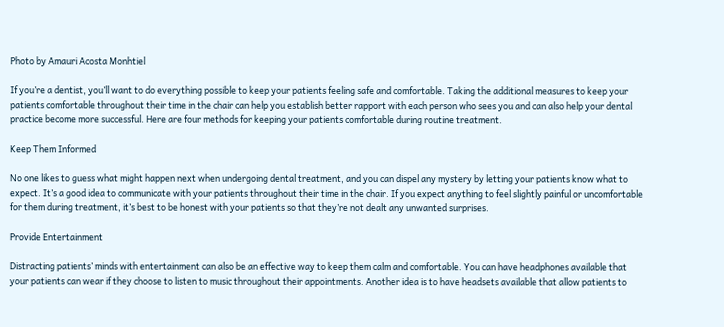Photo by Amauri Acosta Monhtiel

If you’re a dentist, you’ll want to do everything possible to keep your patients feeling safe and comfortable. Taking the additional measures to keep your patients comfortable throughout their time in the chair can help you establish better rapport with each person who sees you and can also help your dental practice become more successful. Here are four methods for keeping your patients comfortable during routine treatment.

Keep Them Informed

No one likes to guess what might happen next when undergoing dental treatment, and you can dispel any mystery by letting your patients know what to expect. It’s a good idea to communicate with your patients throughout their time in the chair. If you expect anything to feel slightly painful or uncomfortable for them during treatment, it’s best to be honest with your patients so that they’re not dealt any unwanted surprises.

Provide Entertainment

Distracting patients’ minds with entertainment can also be an effective way to keep them calm and comfortable. You can have headphones available that your patients can wear if they choose to listen to music throughout their appointments. Another idea is to have headsets available that allow patients to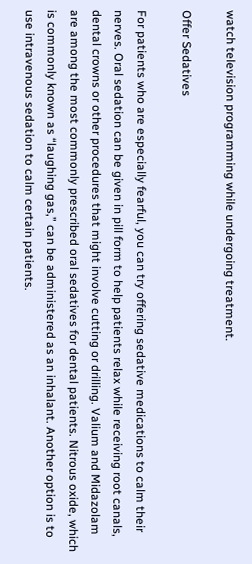watch television programming while undergoing treatment.

Offer Sedatives

For patients who are especially fearful, you can try offering sedative medications to calm their nerves. Oral sedation can be given in pill form to help patients relax while receiving root canals, dental crowns or other procedures that might involve cutting or drilling. Valium and Midazolam are among the most commonly prescribed oral sedatives for dental patients. Nitrous oxide, which is commonly known as “laughing gas,” can be administered as an inhalant. Another option is to use intravenous sedation to calm certain patients.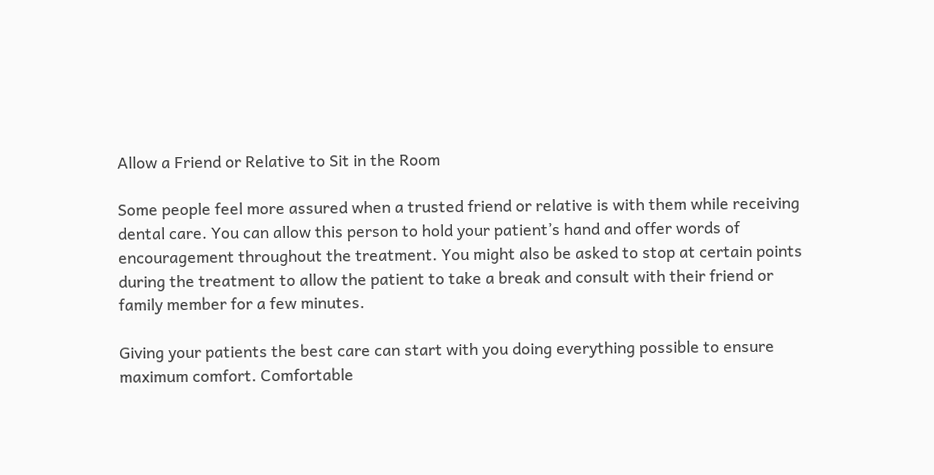Allow a Friend or Relative to Sit in the Room

Some people feel more assured when a trusted friend or relative is with them while receiving dental care. You can allow this person to hold your patient’s hand and offer words of encouragement throughout the treatment. You might also be asked to stop at certain points during the treatment to allow the patient to take a break and consult with their friend or family member for a few minutes.

Giving your patients the best care can start with you doing everything possible to ensure maximum comfort. Comfortable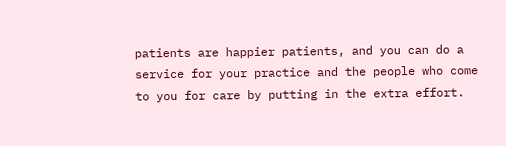patients are happier patients, and you can do a service for your practice and the people who come to you for care by putting in the extra effort.